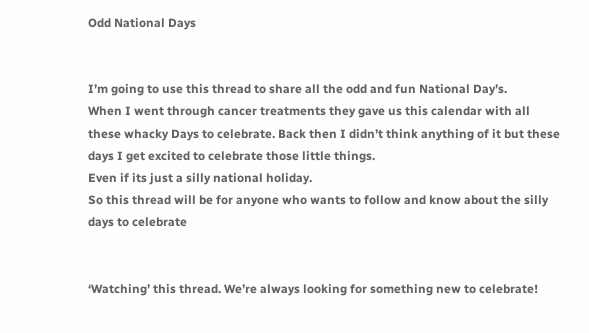Odd National Days


I’m going to use this thread to share all the odd and fun National Day’s.
When I went through cancer treatments they gave us this calendar with all these whacky Days to celebrate. Back then I didn’t think anything of it but these days I get excited to celebrate those little things.
Even if its just a silly national holiday.
So this thread will be for anyone who wants to follow and know about the silly days to celebrate


‘Watching’ this thread. We’re always looking for something new to celebrate!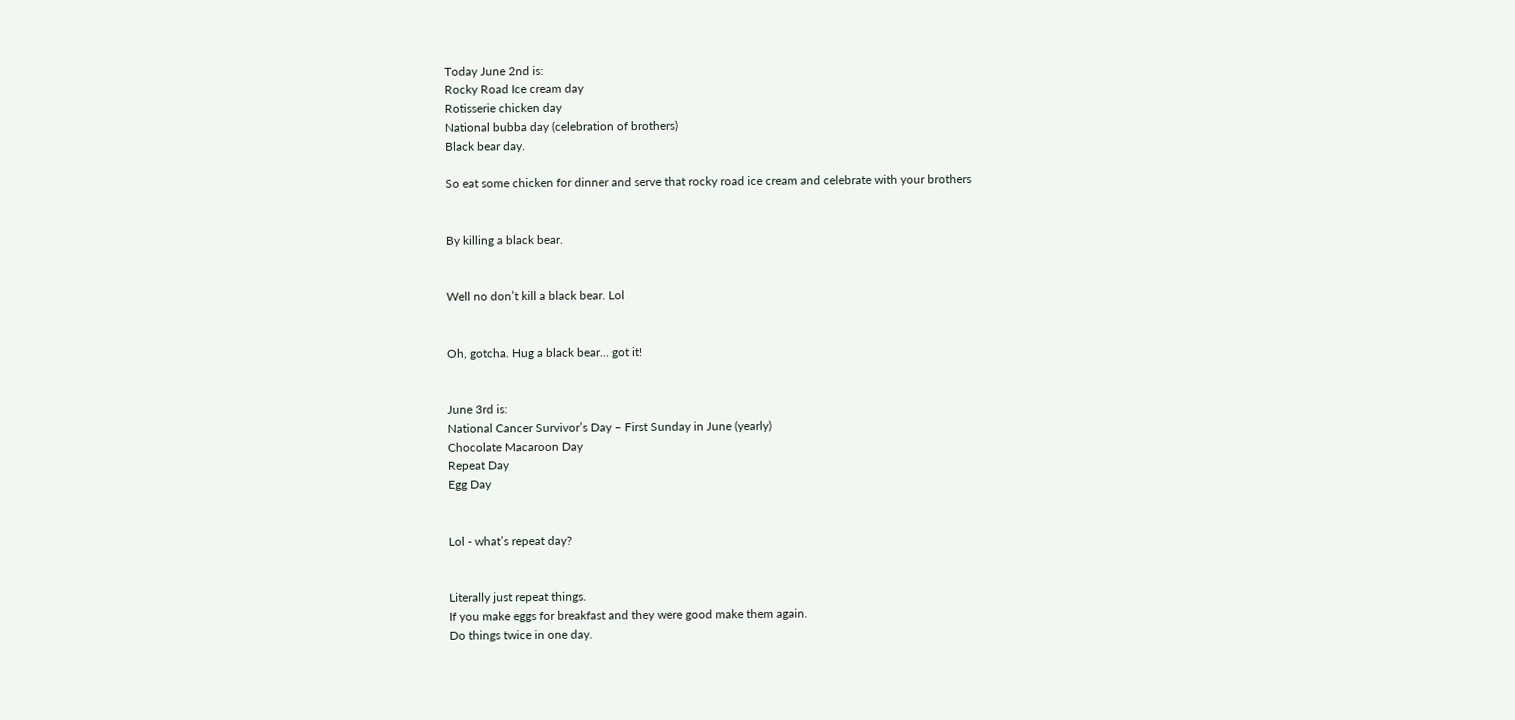Today June 2nd is:
Rocky Road Ice cream day
Rotisserie chicken day
National bubba day (celebration of brothers)
Black bear day.

So eat some chicken for dinner and serve that rocky road ice cream and celebrate with your brothers


By killing a black bear.


Well no don’t kill a black bear. Lol


Oh, gotcha. Hug a black bear… got it!


June 3rd is:
National Cancer Survivor’s Day – First Sunday in June (yearly)
Chocolate Macaroon Day
Repeat Day
Egg Day


Lol - what’s repeat day?


Literally just repeat things.
If you make eggs for breakfast and they were good make them again.
Do things twice in one day.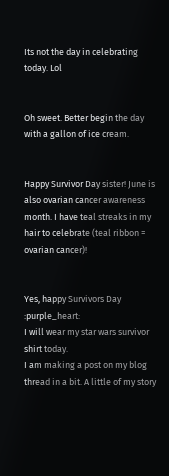Its not the day in celebrating today. Lol


Oh sweet. Better begin the day with a gallon of ice cream.


Happy Survivor Day sister! June is also ovarian cancer awareness month. I have teal streaks in my hair to celebrate (teal ribbon = ovarian cancer)!


Yes, happy Survivors Day :purple_heart:
I will wear my star wars survivor shirt today.
I am making a post on my blog thread in a bit. A little of my story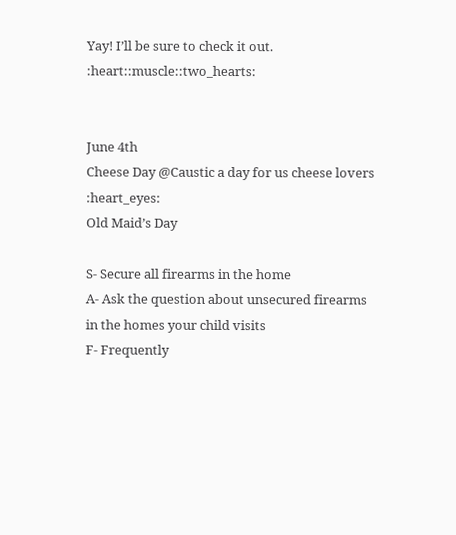Yay! I’ll be sure to check it out. :heart::muscle::two_hearts:


June 4th
Cheese Day @Caustic a day for us cheese lovers :heart_eyes:
Old Maid’s Day

S- Secure all firearms in the home
A- Ask the question about unsecured firearms in the homes your child visits
F- Frequently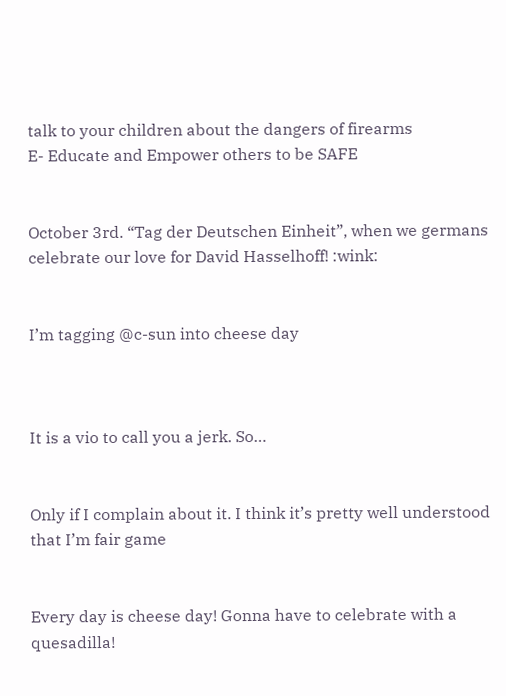talk to your children about the dangers of firearms
E- Educate and Empower others to be SAFE


October 3rd. “Tag der Deutschen Einheit”, when we germans celebrate our love for David Hasselhoff! :wink:


I’m tagging @c-sun into cheese day



It is a vio to call you a jerk. So…


Only if I complain about it. I think it’s pretty well understood that I’m fair game


Every day is cheese day! Gonna have to celebrate with a quesadilla!